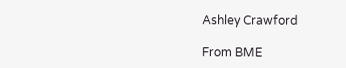Ashley Crawford

From BME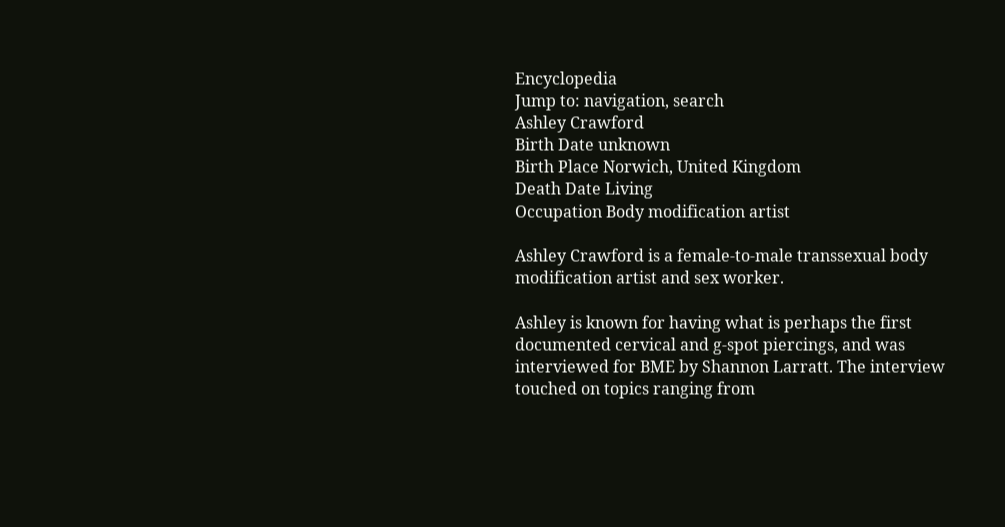Encyclopedia
Jump to: navigation, search
Ashley Crawford
Birth Date unknown
Birth Place Norwich, United Kingdom
Death Date Living
Occupation Body modification artist

Ashley Crawford is a female-to-male transsexual body modification artist and sex worker.

Ashley is known for having what is perhaps the first documented cervical and g-spot piercings, and was interviewed for BME by Shannon Larratt. The interview touched on topics ranging from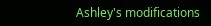Ashley's modifications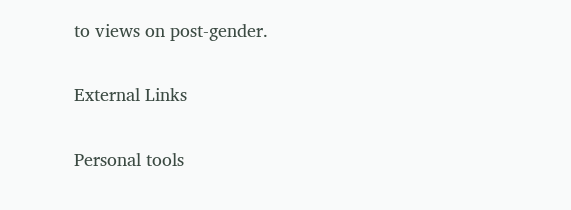to views on post-gender.

External Links

Personal tools